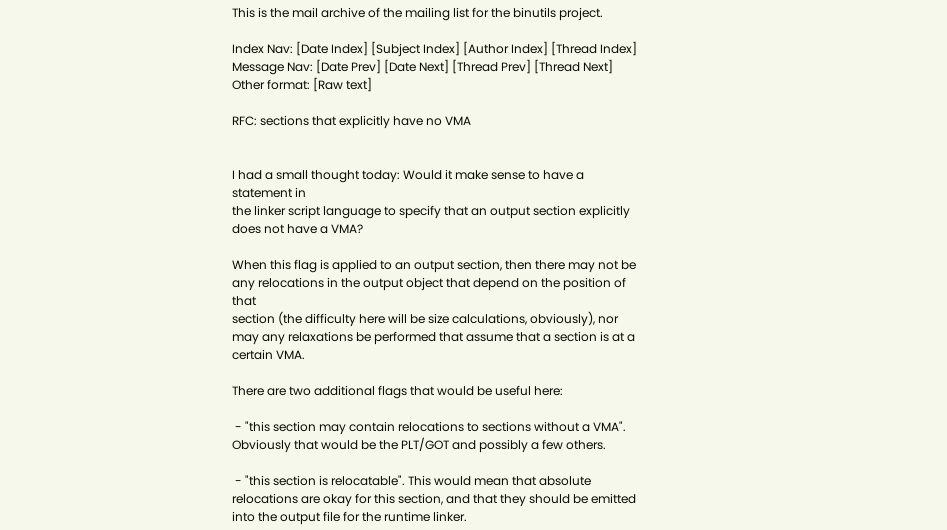This is the mail archive of the mailing list for the binutils project.

Index Nav: [Date Index] [Subject Index] [Author Index] [Thread Index]
Message Nav: [Date Prev] [Date Next] [Thread Prev] [Thread Next]
Other format: [Raw text]

RFC: sections that explicitly have no VMA


I had a small thought today: Would it make sense to have a statement in
the linker script language to specify that an output section explicitly
does not have a VMA?

When this flag is applied to an output section, then there may not be
any relocations in the output object that depend on the position of that
section (the difficulty here will be size calculations, obviously), nor
may any relaxations be performed that assume that a section is at a
certain VMA.

There are two additional flags that would be useful here:

 - "this section may contain relocations to sections without a VMA".
Obviously that would be the PLT/GOT and possibly a few others.

 - "this section is relocatable". This would mean that absolute
relocations are okay for this section, and that they should be emitted
into the output file for the runtime linker.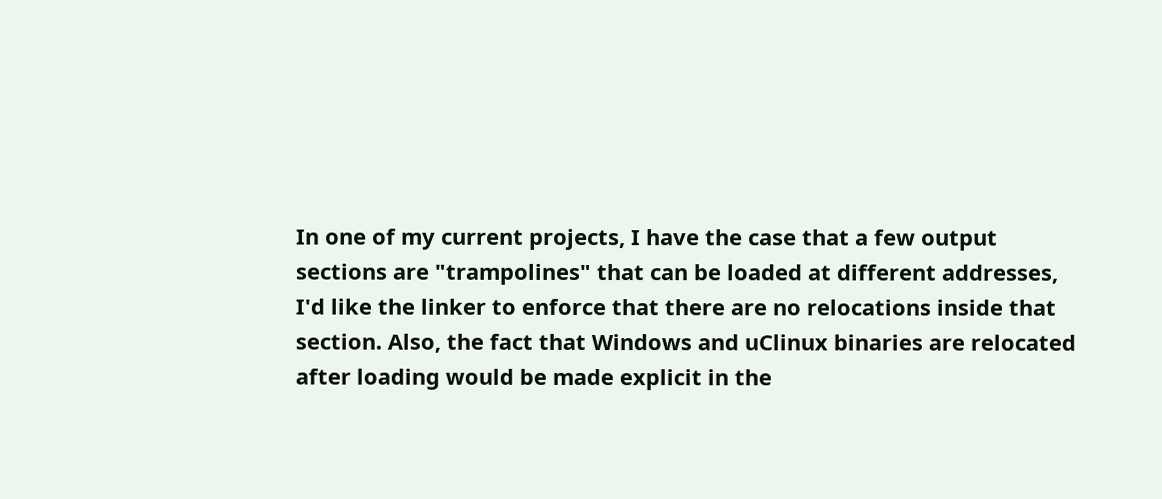In one of my current projects, I have the case that a few output
sections are "trampolines" that can be loaded at different addresses,
I'd like the linker to enforce that there are no relocations inside that
section. Also, the fact that Windows and uClinux binaries are relocated
after loading would be made explicit in the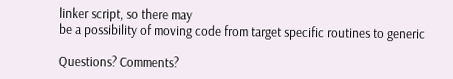linker script, so there may
be a possibility of moving code from target specific routines to generic

Questions? Comments?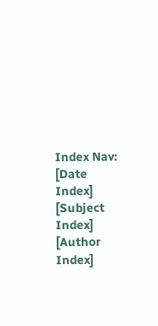Index Nav: [Date Index] [Subject Index] [Author Index]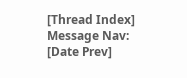[Thread Index]
Message Nav: [Date Prev]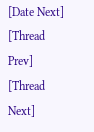[Date Next] [Thread Prev] [Thread Next]